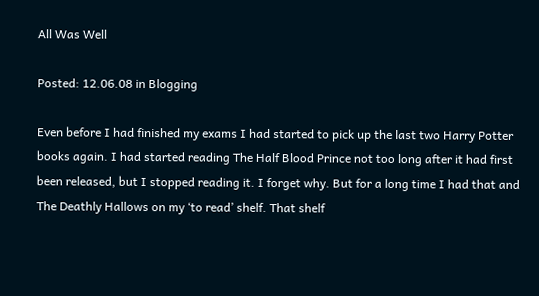All Was Well

Posted: 12.06.08 in Blogging

Even before I had finished my exams I had started to pick up the last two Harry Potter books again. I had started reading The Half Blood Prince not too long after it had first been released, but I stopped reading it. I forget why. But for a long time I had that and The Deathly Hallows on my ‘to read’ shelf. That shelf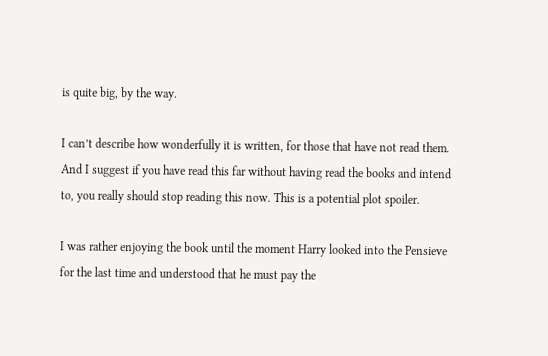is quite big, by the way.

I can’t describe how wonderfully it is written, for those that have not read them. And I suggest if you have read this far without having read the books and intend to, you really should stop reading this now. This is a potential plot spoiler.

I was rather enjoying the book until the moment Harry looked into the Pensieve for the last time and understood that he must pay the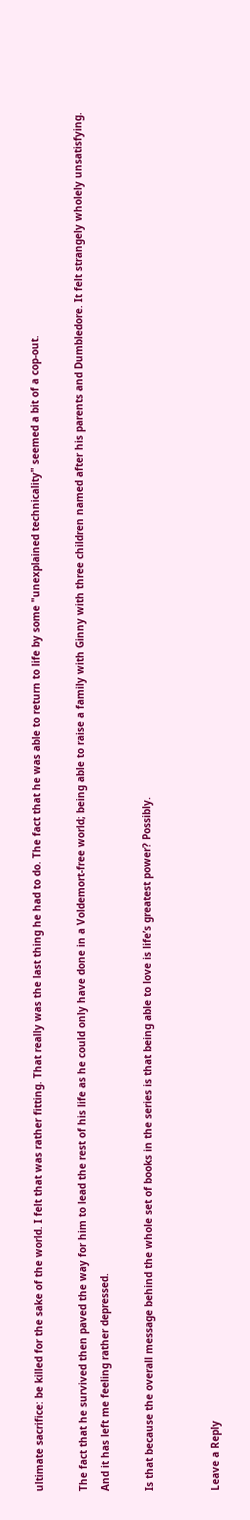ultimate sacrifice: be killed for the sake of the world. I felt that was rather fitting. That really was the last thing he had to do. The fact that he was able to return to life by some "unexplained technicality" seemed a bit of a cop-out.

The fact that he survived then paved the way for him to lead the rest of his life as he could only have done in a Voldemort-free world; being able to raise a family with Ginny with three children named after his parents and Dumbledore. It felt strangely wholely unsatisfying. And it has left me feeling rather depressed.

Is that because the overall message behind the whole set of books in the series is that being able to love is life’s greatest power? Possibly.


Leave a Reply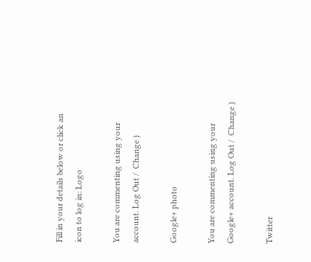Fill in your details below or click an icon to log in: Logo

You are commenting using your account. Log Out /  Change )

Google+ photo

You are commenting using your Google+ account. Log Out /  Change )

Twitter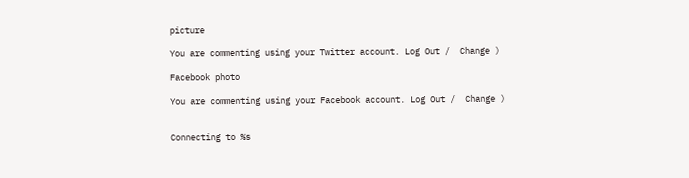picture

You are commenting using your Twitter account. Log Out /  Change )

Facebook photo

You are commenting using your Facebook account. Log Out /  Change )


Connecting to %s